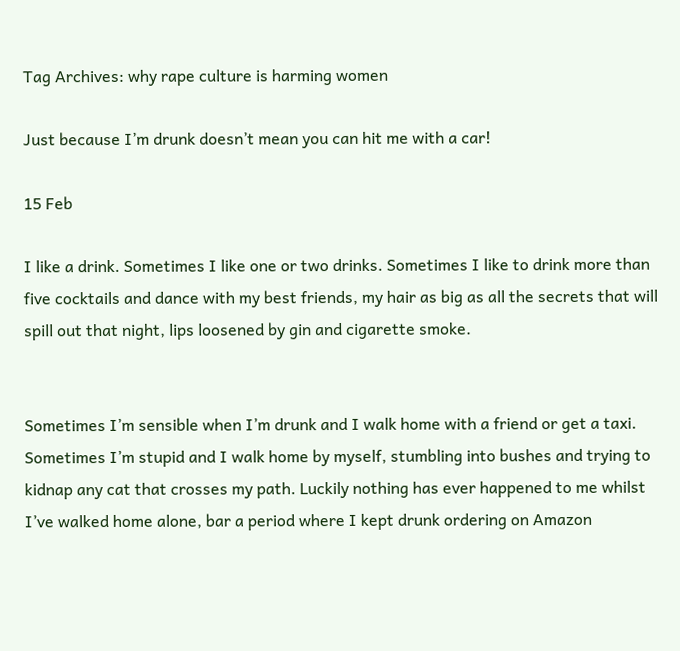Tag Archives: why rape culture is harming women

Just because I’m drunk doesn’t mean you can hit me with a car!

15 Feb

I like a drink. Sometimes I like one or two drinks. Sometimes I like to drink more than five cocktails and dance with my best friends, my hair as big as all the secrets that will spill out that night, lips loosened by gin and cigarette smoke.


Sometimes I’m sensible when I’m drunk and I walk home with a friend or get a taxi. Sometimes I’m stupid and I walk home by myself, stumbling into bushes and trying to kidnap any cat that crosses my path. Luckily nothing has ever happened to me whilst I’ve walked home alone, bar a period where I kept drunk ordering on Amazon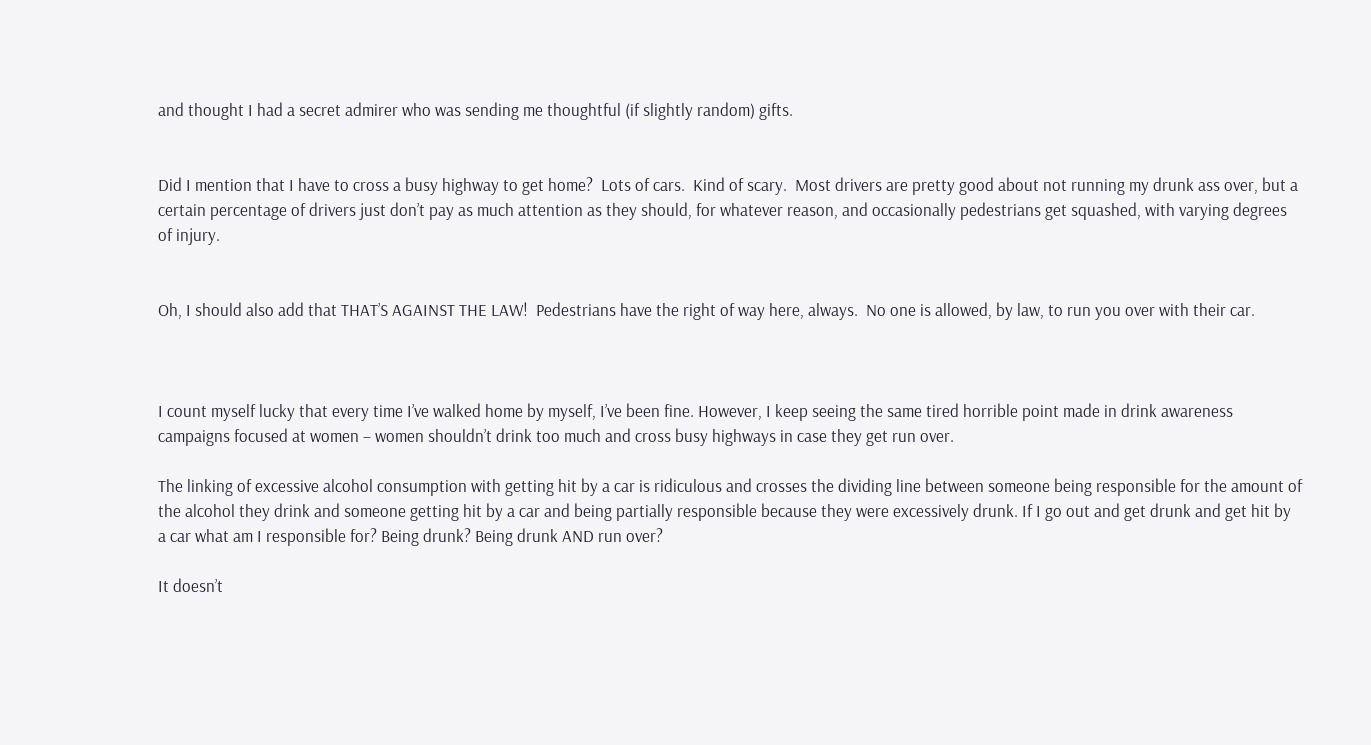and thought I had a secret admirer who was sending me thoughtful (if slightly random) gifts.


Did I mention that I have to cross a busy highway to get home?  Lots of cars.  Kind of scary.  Most drivers are pretty good about not running my drunk ass over, but a certain percentage of drivers just don’t pay as much attention as they should, for whatever reason, and occasionally pedestrians get squashed, with varying degrees of injury.


Oh, I should also add that THAT’S AGAINST THE LAW!  Pedestrians have the right of way here, always.  No one is allowed, by law, to run you over with their car.



I count myself lucky that every time I’ve walked home by myself, I’ve been fine. However, I keep seeing the same tired horrible point made in drink awareness campaigns focused at women – women shouldn’t drink too much and cross busy highways in case they get run over.

The linking of excessive alcohol consumption with getting hit by a car is ridiculous and crosses the dividing line between someone being responsible for the amount of the alcohol they drink and someone getting hit by a car and being partially responsible because they were excessively drunk. If I go out and get drunk and get hit by a car what am I responsible for? Being drunk? Being drunk AND run over?

It doesn’t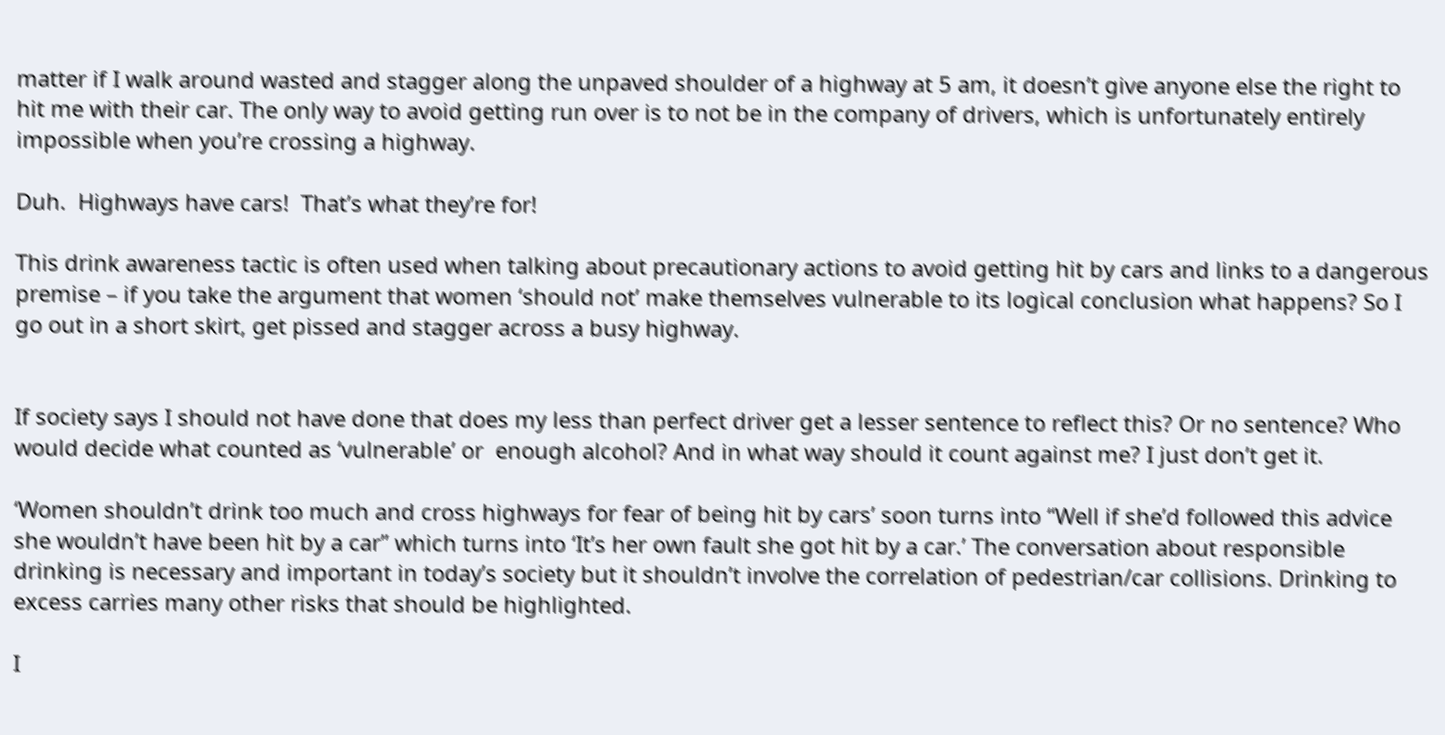matter if I walk around wasted and stagger along the unpaved shoulder of a highway at 5 am, it doesn’t give anyone else the right to hit me with their car. The only way to avoid getting run over is to not be in the company of drivers, which is unfortunately entirely impossible when you’re crossing a highway.

Duh.  Highways have cars!  That’s what they’re for!

This drink awareness tactic is often used when talking about precautionary actions to avoid getting hit by cars and links to a dangerous premise – if you take the argument that women ‘should not’ make themselves vulnerable to its logical conclusion what happens? So I go out in a short skirt, get pissed and stagger across a busy highway.


If society says I should not have done that does my less than perfect driver get a lesser sentence to reflect this? Or no sentence? Who would decide what counted as ‘vulnerable’ or  enough alcohol? And in what way should it count against me? I just don’t get it.

‘Women shouldn’t drink too much and cross highways for fear of being hit by cars’ soon turns into “Well if she’d followed this advice she wouldn’t have been hit by a car” which turns into ‘It’s her own fault she got hit by a car.’ The conversation about responsible drinking is necessary and important in today’s society but it shouldn’t involve the correlation of pedestrian/car collisions. Drinking to excess carries many other risks that should be highlighted.

I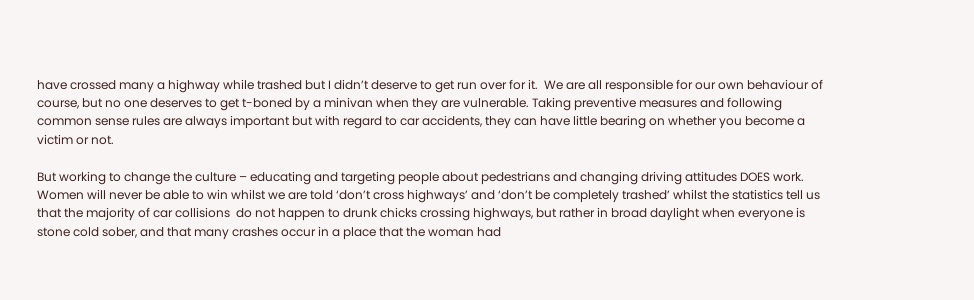have crossed many a highway while trashed but I didn’t deserve to get run over for it.  We are all responsible for our own behaviour of course, but no one deserves to get t-boned by a minivan when they are vulnerable. Taking preventive measures and following common sense rules are always important but with regard to car accidents, they can have little bearing on whether you become a victim or not.

But working to change the culture – educating and targeting people about pedestrians and changing driving attitudes DOES work. Women will never be able to win whilst we are told ‘don’t cross highways’ and ‘don’t be completely trashed’ whilst the statistics tell us that the majority of car collisions  do not happen to drunk chicks crossing highways, but rather in broad daylight when everyone is stone cold sober, and that many crashes occur in a place that the woman had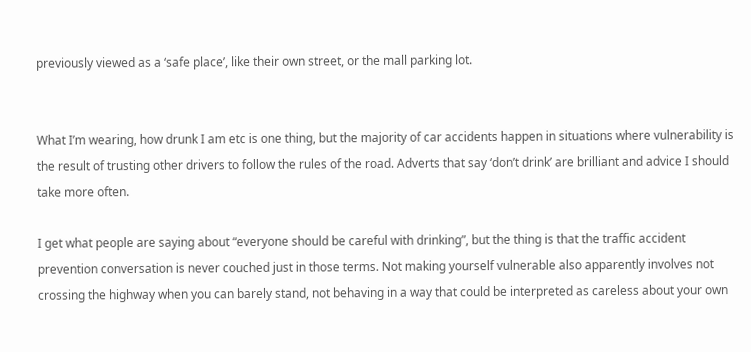previously viewed as a ‘safe place’, like their own street, or the mall parking lot.


What I’m wearing, how drunk I am etc is one thing, but the majority of car accidents happen in situations where vulnerability is the result of trusting other drivers to follow the rules of the road. Adverts that say ‘don’t drink’ are brilliant and advice I should take more often.

I get what people are saying about “everyone should be careful with drinking”, but the thing is that the traffic accident prevention conversation is never couched just in those terms. Not making yourself vulnerable also apparently involves not crossing the highway when you can barely stand, not behaving in a way that could be interpreted as careless about your own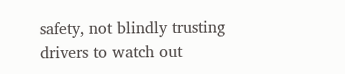safety, not blindly trusting drivers to watch out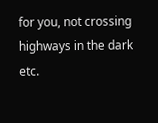for you, not crossing highways in the dark etc.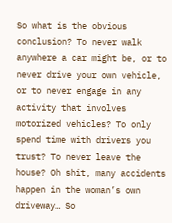So what is the obvious conclusion? To never walk anywhere a car might be, or to never drive your own vehicle, or to never engage in any activity that involves motorized vehicles? To only spend time with drivers you trust? To never leave the house? Oh shit, many accidents happen in the woman’s own driveway… So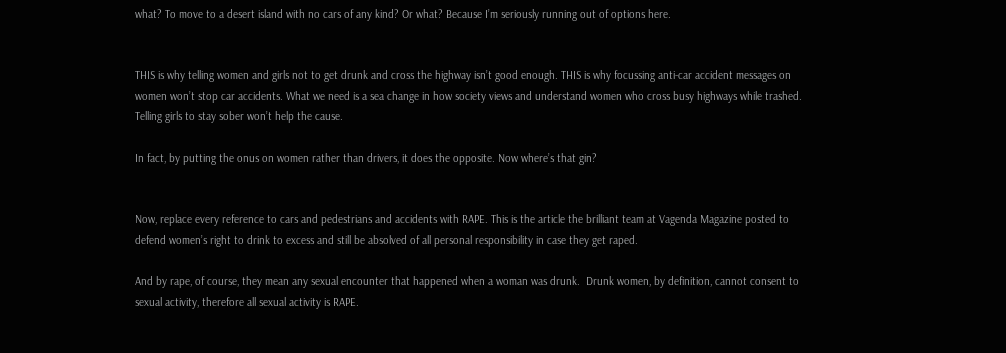what? To move to a desert island with no cars of any kind? Or what? Because I’m seriously running out of options here.


THIS is why telling women and girls not to get drunk and cross the highway isn’t good enough. THIS is why focussing anti-car accident messages on women won’t stop car accidents. What we need is a sea change in how society views and understand women who cross busy highways while trashed. Telling girls to stay sober won’t help the cause.

In fact, by putting the onus on women rather than drivers, it does the opposite. Now where’s that gin?


Now, replace every reference to cars and pedestrians and accidents with RAPE. This is the article the brilliant team at Vagenda Magazine posted to defend women’s right to drink to excess and still be absolved of all personal responsibility in case they get raped.

And by rape, of course, they mean any sexual encounter that happened when a woman was drunk.  Drunk women, by definition, cannot consent to sexual activity, therefore all sexual activity is RAPE.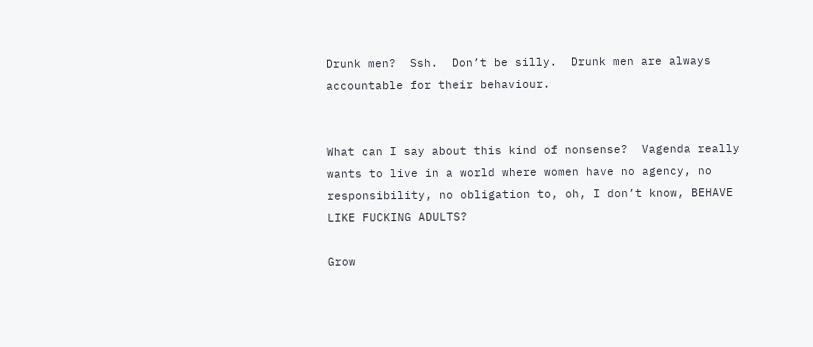Drunk men?  Ssh.  Don’t be silly.  Drunk men are always accountable for their behaviour.


What can I say about this kind of nonsense?  Vagenda really wants to live in a world where women have no agency, no responsibility, no obligation to, oh, I don’t know, BEHAVE LIKE FUCKING ADULTS?

Grow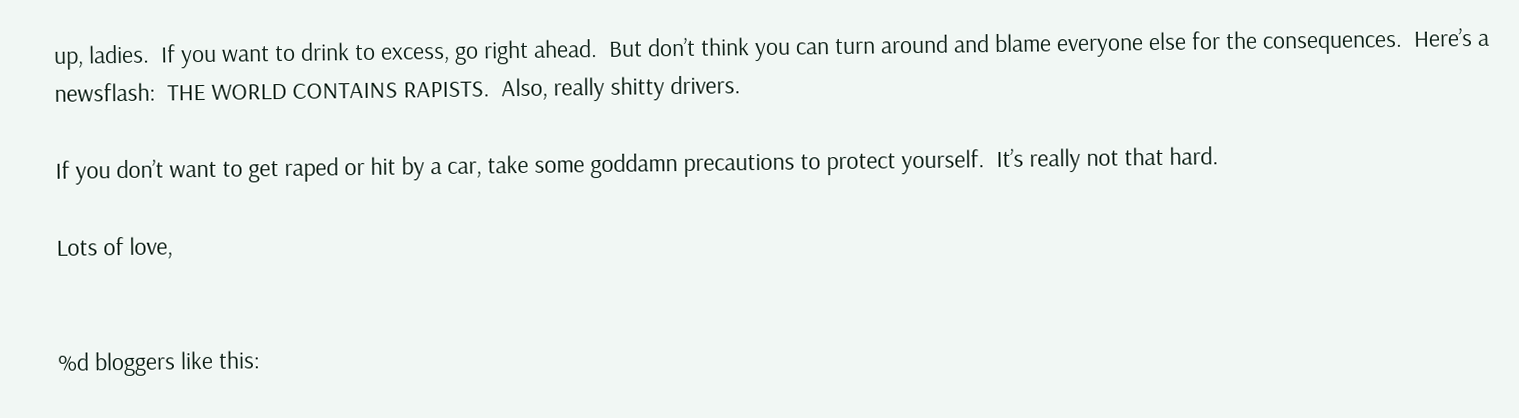up, ladies.  If you want to drink to excess, go right ahead.  But don’t think you can turn around and blame everyone else for the consequences.  Here’s a newsflash:  THE WORLD CONTAINS RAPISTS.  Also, really shitty drivers.

If you don’t want to get raped or hit by a car, take some goddamn precautions to protect yourself.  It’s really not that hard.

Lots of love,


%d bloggers like this: